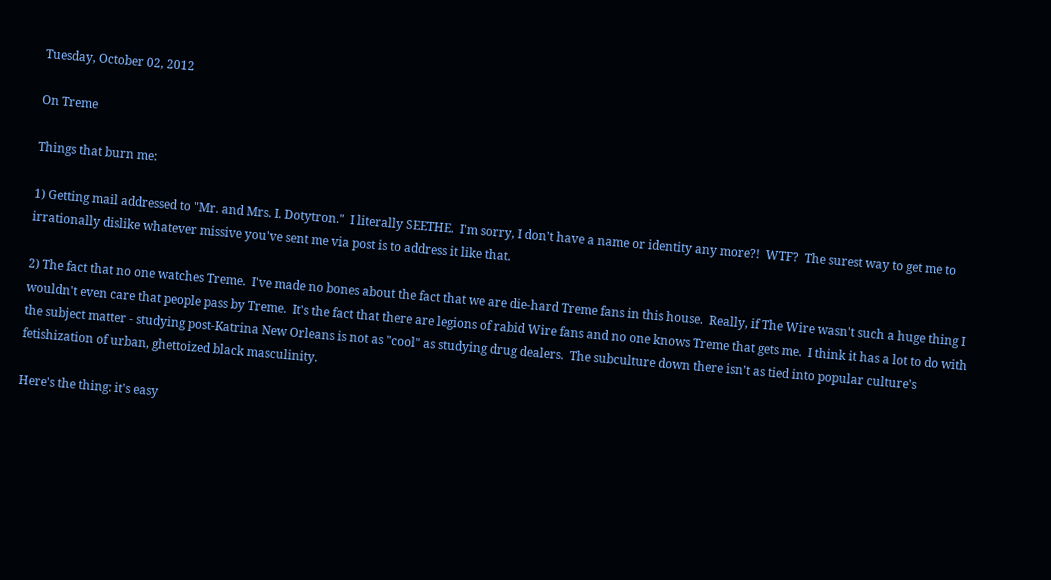Tuesday, October 02, 2012

On Treme

Things that burn me:

1) Getting mail addressed to "Mr. and Mrs. I. Dotytron."  I literally SEETHE.  I'm sorry, I don't have a name or identity any more?!  WTF?  The surest way to get me to irrationally dislike whatever missive you've sent me via post is to address it like that.

2) The fact that no one watches Treme.  I've made no bones about the fact that we are die-hard Treme fans in this house.  Really, if The Wire wasn't such a huge thing I wouldn't even care that people pass by Treme.  It's the fact that there are legions of rabid Wire fans and no one knows Treme that gets me.  I think it has a lot to do with the subject matter - studying post-Katrina New Orleans is not as "cool" as studying drug dealers.  The subculture down there isn't as tied into popular culture's fetishization of urban, ghettoized black masculinity.

Here's the thing: it's easy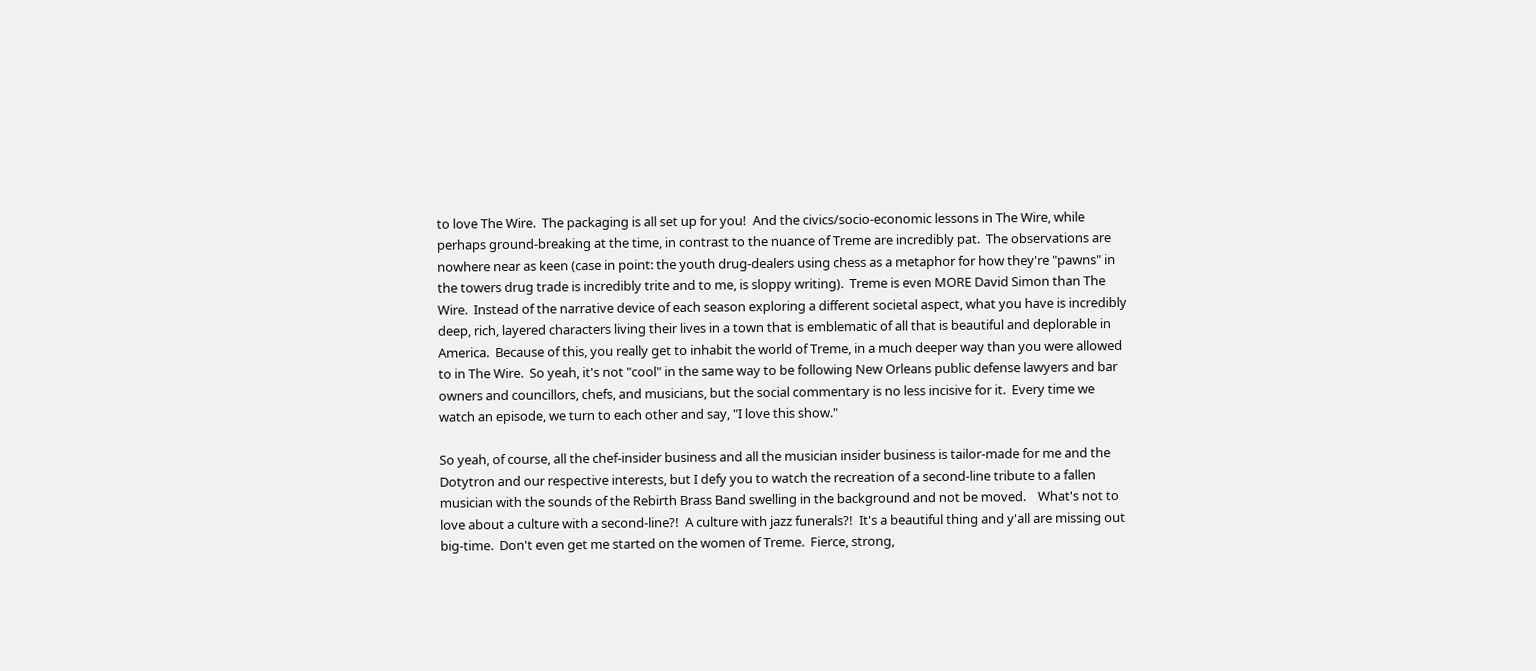to love The Wire.  The packaging is all set up for you!  And the civics/socio-economic lessons in The Wire, while perhaps ground-breaking at the time, in contrast to the nuance of Treme are incredibly pat.  The observations are nowhere near as keen (case in point: the youth drug-dealers using chess as a metaphor for how they're "pawns" in the towers drug trade is incredibly trite and to me, is sloppy writing).  Treme is even MORE David Simon than The Wire.  Instead of the narrative device of each season exploring a different societal aspect, what you have is incredibly deep, rich, layered characters living their lives in a town that is emblematic of all that is beautiful and deplorable in America.  Because of this, you really get to inhabit the world of Treme, in a much deeper way than you were allowed to in The Wire.  So yeah, it's not "cool" in the same way to be following New Orleans public defense lawyers and bar owners and councillors, chefs, and musicians, but the social commentary is no less incisive for it.  Every time we watch an episode, we turn to each other and say, "I love this show."

So yeah, of course, all the chef-insider business and all the musician insider business is tailor-made for me and the Dotytron and our respective interests, but I defy you to watch the recreation of a second-line tribute to a fallen musician with the sounds of the Rebirth Brass Band swelling in the background and not be moved.    What's not to love about a culture with a second-line?!  A culture with jazz funerals?!  It's a beautiful thing and y'all are missing out big-time.  Don't even get me started on the women of Treme.  Fierce, strong,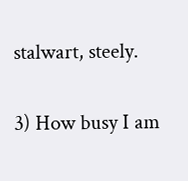stalwart, steely.

3) How busy I am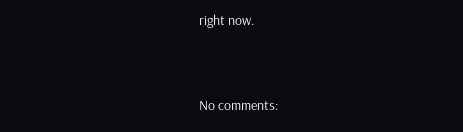right now.


No comments: